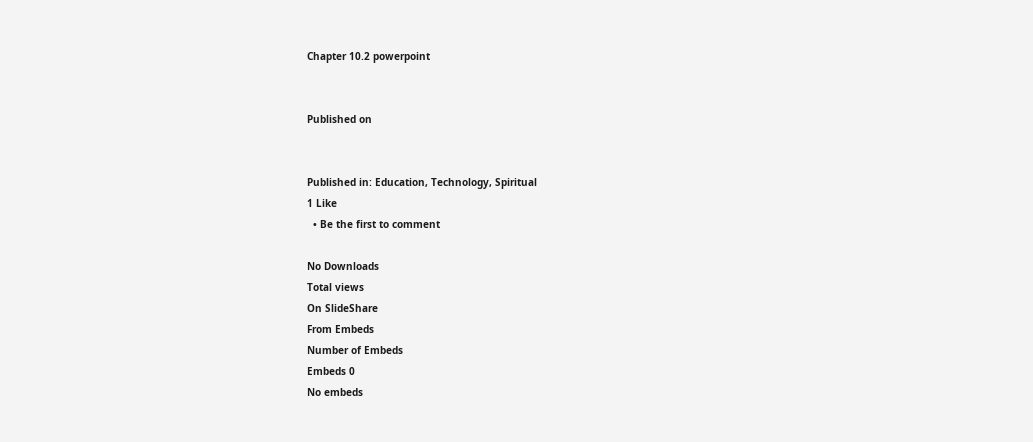Chapter 10.2 powerpoint


Published on


Published in: Education, Technology, Spiritual
1 Like
  • Be the first to comment

No Downloads
Total views
On SlideShare
From Embeds
Number of Embeds
Embeds 0
No embeds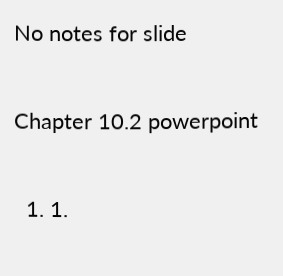No notes for slide

Chapter 10.2 powerpoint

  1. 1.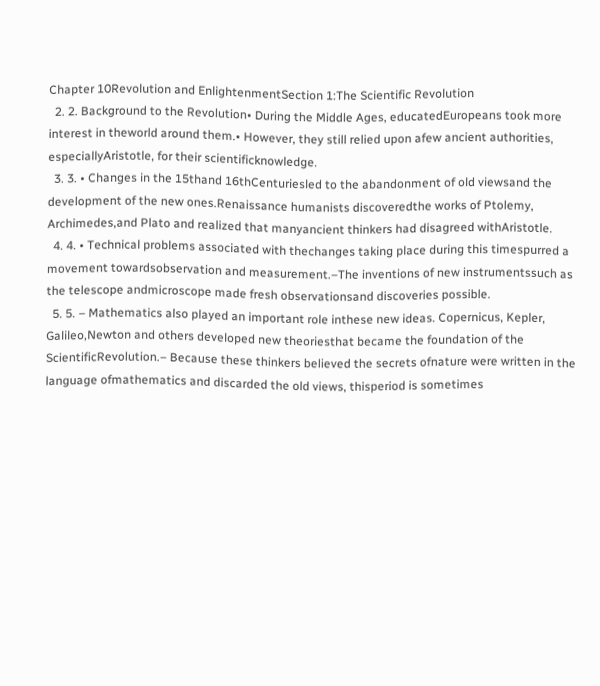Chapter 10Revolution and EnlightenmentSection 1:The Scientific Revolution
  2. 2. Background to the Revolution• During the Middle Ages, educatedEuropeans took more interest in theworld around them.• However, they still relied upon afew ancient authorities, especiallyAristotle, for their scientificknowledge.
  3. 3. • Changes in the 15thand 16thCenturiesled to the abandonment of old viewsand the development of the new ones.Renaissance humanists discoveredthe works of Ptolemy, Archimedes,and Plato and realized that manyancient thinkers had disagreed withAristotle.
  4. 4. • Technical problems associated with thechanges taking place during this timespurred a movement towardsobservation and measurement.–The inventions of new instrumentssuch as the telescope andmicroscope made fresh observationsand discoveries possible.
  5. 5. – Mathematics also played an important role inthese new ideas. Copernicus, Kepler, Galileo,Newton and others developed new theoriesthat became the foundation of the ScientificRevolution.– Because these thinkers believed the secrets ofnature were written in the language ofmathematics and discarded the old views, thisperiod is sometimes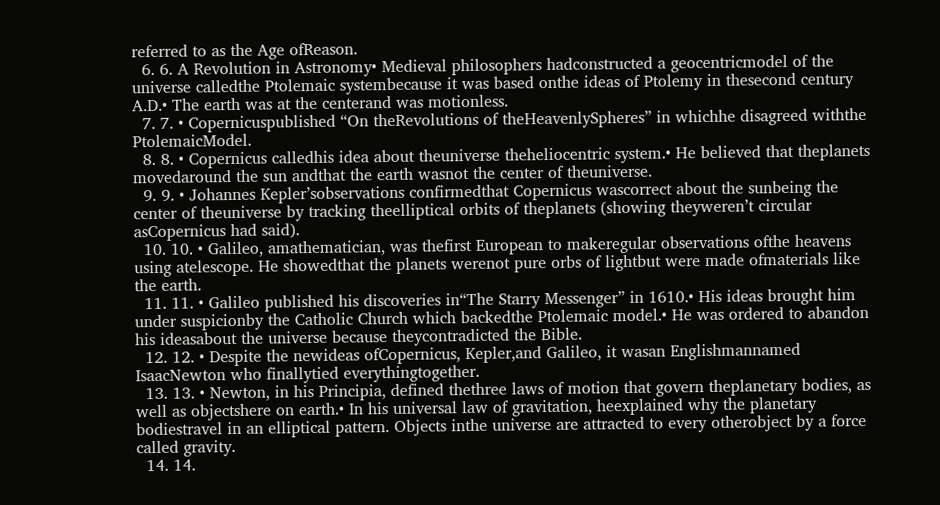referred to as the Age ofReason.
  6. 6. A Revolution in Astronomy• Medieval philosophers hadconstructed a geocentricmodel of the universe calledthe Ptolemaic systembecause it was based onthe ideas of Ptolemy in thesecond century A.D.• The earth was at the centerand was motionless.
  7. 7. • Copernicuspublished “On theRevolutions of theHeavenlySpheres” in whichhe disagreed withthe PtolemaicModel.
  8. 8. • Copernicus calledhis idea about theuniverse theheliocentric system.• He believed that theplanets movedaround the sun andthat the earth wasnot the center of theuniverse.
  9. 9. • Johannes Kepler’sobservations confirmedthat Copernicus wascorrect about the sunbeing the center of theuniverse by tracking theelliptical orbits of theplanets (showing theyweren’t circular asCopernicus had said).
  10. 10. • Galileo, amathematician, was thefirst European to makeregular observations ofthe heavens using atelescope. He showedthat the planets werenot pure orbs of lightbut were made ofmaterials like the earth.
  11. 11. • Galileo published his discoveries in“The Starry Messenger” in 1610.• His ideas brought him under suspicionby the Catholic Church which backedthe Ptolemaic model.• He was ordered to abandon his ideasabout the universe because theycontradicted the Bible.
  12. 12. • Despite the newideas ofCopernicus, Kepler,and Galileo, it wasan Englishmannamed IsaacNewton who finallytied everythingtogether.
  13. 13. • Newton, in his Principia, defined thethree laws of motion that govern theplanetary bodies, as well as objectshere on earth.• In his universal law of gravitation, heexplained why the planetary bodiestravel in an elliptical pattern. Objects inthe universe are attracted to every otherobject by a force called gravity.
  14. 14.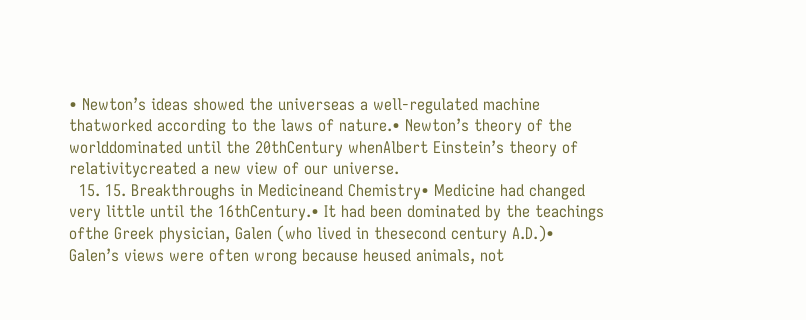• Newton’s ideas showed the universeas a well-regulated machine thatworked according to the laws of nature.• Newton’s theory of the worlddominated until the 20thCentury whenAlbert Einstein’s theory of relativitycreated a new view of our universe.
  15. 15. Breakthroughs in Medicineand Chemistry• Medicine had changed very little until the 16thCentury.• It had been dominated by the teachings ofthe Greek physician, Galen (who lived in thesecond century A.D.)• Galen’s views were often wrong because heused animals, not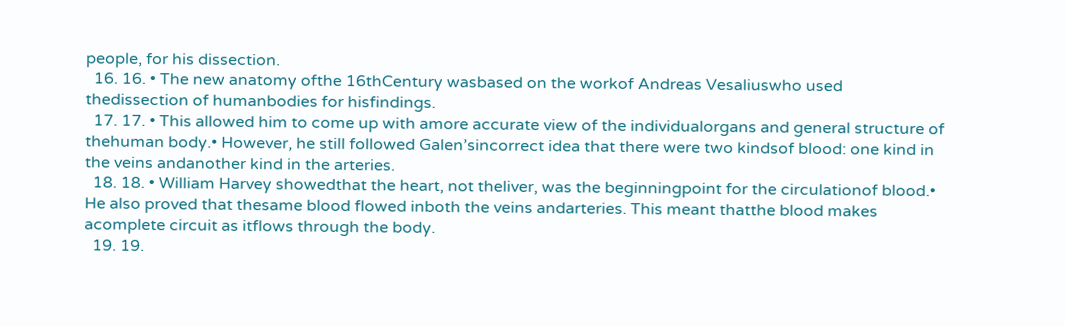people, for his dissection.
  16. 16. • The new anatomy ofthe 16thCentury wasbased on the workof Andreas Vesaliuswho used thedissection of humanbodies for hisfindings.
  17. 17. • This allowed him to come up with amore accurate view of the individualorgans and general structure of thehuman body.• However, he still followed Galen’sincorrect idea that there were two kindsof blood: one kind in the veins andanother kind in the arteries.
  18. 18. • William Harvey showedthat the heart, not theliver, was the beginningpoint for the circulationof blood.• He also proved that thesame blood flowed inboth the veins andarteries. This meant thatthe blood makes acomplete circuit as itflows through the body.
  19. 19.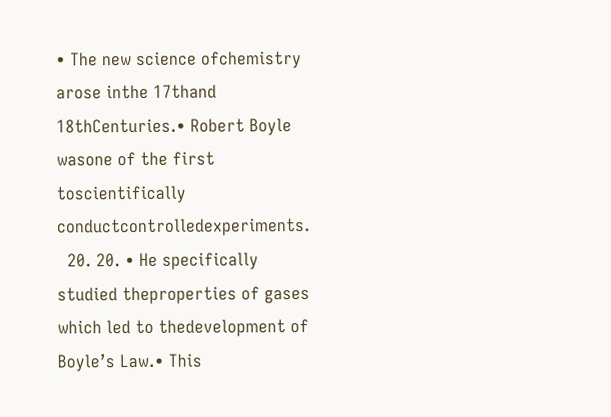• The new science ofchemistry arose inthe 17thand 18thCenturies.• Robert Boyle wasone of the first toscientifically conductcontrolledexperiments.
  20. 20. • He specifically studied theproperties of gases which led to thedevelopment of Boyle’s Law.• This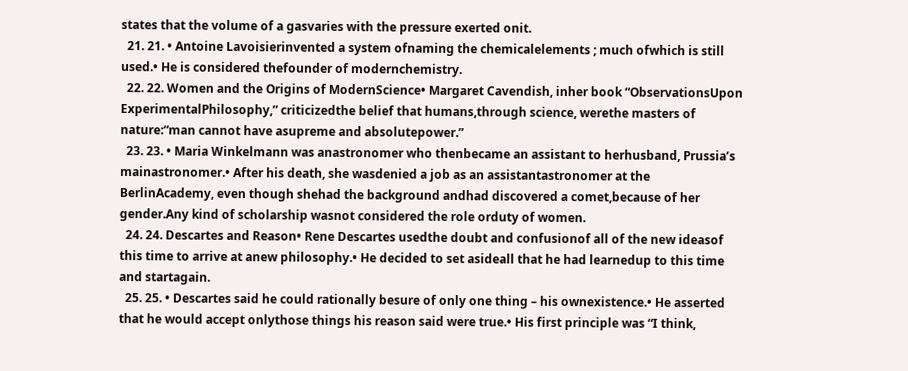states that the volume of a gasvaries with the pressure exerted onit.
  21. 21. • Antoine Lavoisierinvented a system ofnaming the chemicalelements ; much ofwhich is still used.• He is considered thefounder of modernchemistry.
  22. 22. Women and the Origins of ModernScience• Margaret Cavendish, inher book “ObservationsUpon ExperimentalPhilosophy,” criticizedthe belief that humans,through science, werethe masters of nature:“man cannot have asupreme and absolutepower.”
  23. 23. • Maria Winkelmann was anastronomer who thenbecame an assistant to herhusband, Prussia’s mainastronomer.• After his death, she wasdenied a job as an assistantastronomer at the BerlinAcademy, even though shehad the background andhad discovered a comet,because of her gender.Any kind of scholarship wasnot considered the role orduty of women.
  24. 24. Descartes and Reason• Rene Descartes usedthe doubt and confusionof all of the new ideasof this time to arrive at anew philosophy.• He decided to set asideall that he had learnedup to this time and startagain.
  25. 25. • Descartes said he could rationally besure of only one thing – his ownexistence.• He asserted that he would accept onlythose things his reason said were true.• His first principle was “I think,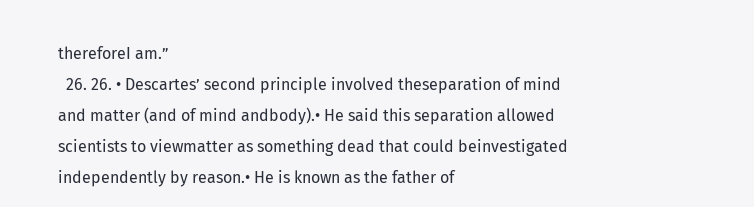thereforeI am.”
  26. 26. • Descartes’ second principle involved theseparation of mind and matter (and of mind andbody).• He said this separation allowed scientists to viewmatter as something dead that could beinvestigated independently by reason.• He is known as the father of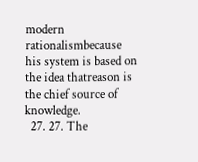modern rationalismbecause his system is based on the idea thatreason is the chief source of knowledge.
  27. 27. The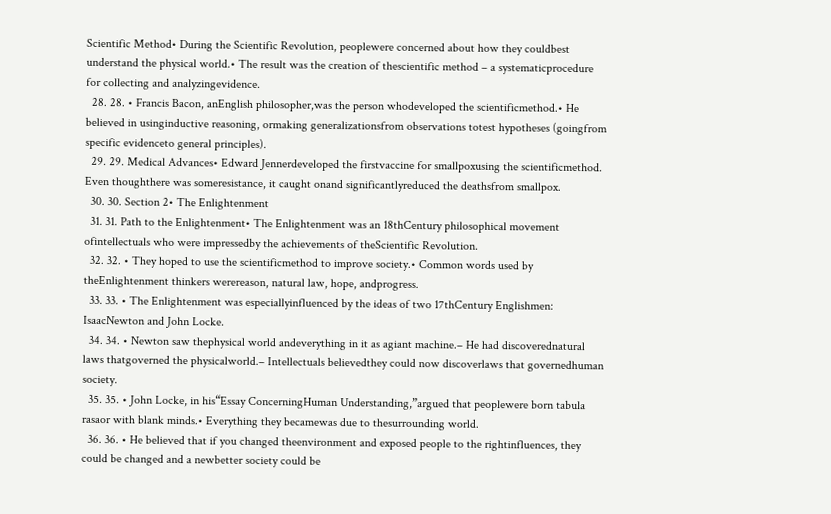Scientific Method• During the Scientific Revolution, peoplewere concerned about how they couldbest understand the physical world.• The result was the creation of thescientific method – a systematicprocedure for collecting and analyzingevidence.
  28. 28. • Francis Bacon, anEnglish philosopher,was the person whodeveloped the scientificmethod.• He believed in usinginductive reasoning, ormaking generalizationsfrom observations totest hypotheses (goingfrom specific evidenceto general principles).
  29. 29. Medical Advances• Edward Jennerdeveloped the firstvaccine for smallpoxusing the scientificmethod. Even thoughthere was someresistance, it caught onand significantlyreduced the deathsfrom smallpox.
  30. 30. Section 2• The Enlightenment
  31. 31. Path to the Enlightenment• The Enlightenment was an 18thCentury philosophical movement ofintellectuals who were impressedby the achievements of theScientific Revolution.
  32. 32. • They hoped to use the scientificmethod to improve society.• Common words used by theEnlightenment thinkers werereason, natural law, hope, andprogress.
  33. 33. • The Enlightenment was especiallyinfluenced by the ideas of two 17thCentury Englishmen: IsaacNewton and John Locke.
  34. 34. • Newton saw thephysical world andeverything in it as agiant machine.– He had discoverednatural laws thatgoverned the physicalworld.– Intellectuals believedthey could now discoverlaws that governedhuman society.
  35. 35. • John Locke, in his“Essay ConcerningHuman Understanding,”argued that peoplewere born tabula rasaor with blank minds.• Everything they becamewas due to thesurrounding world.
  36. 36. • He believed that if you changed theenvironment and exposed people to the rightinfluences, they could be changed and a newbetter society could be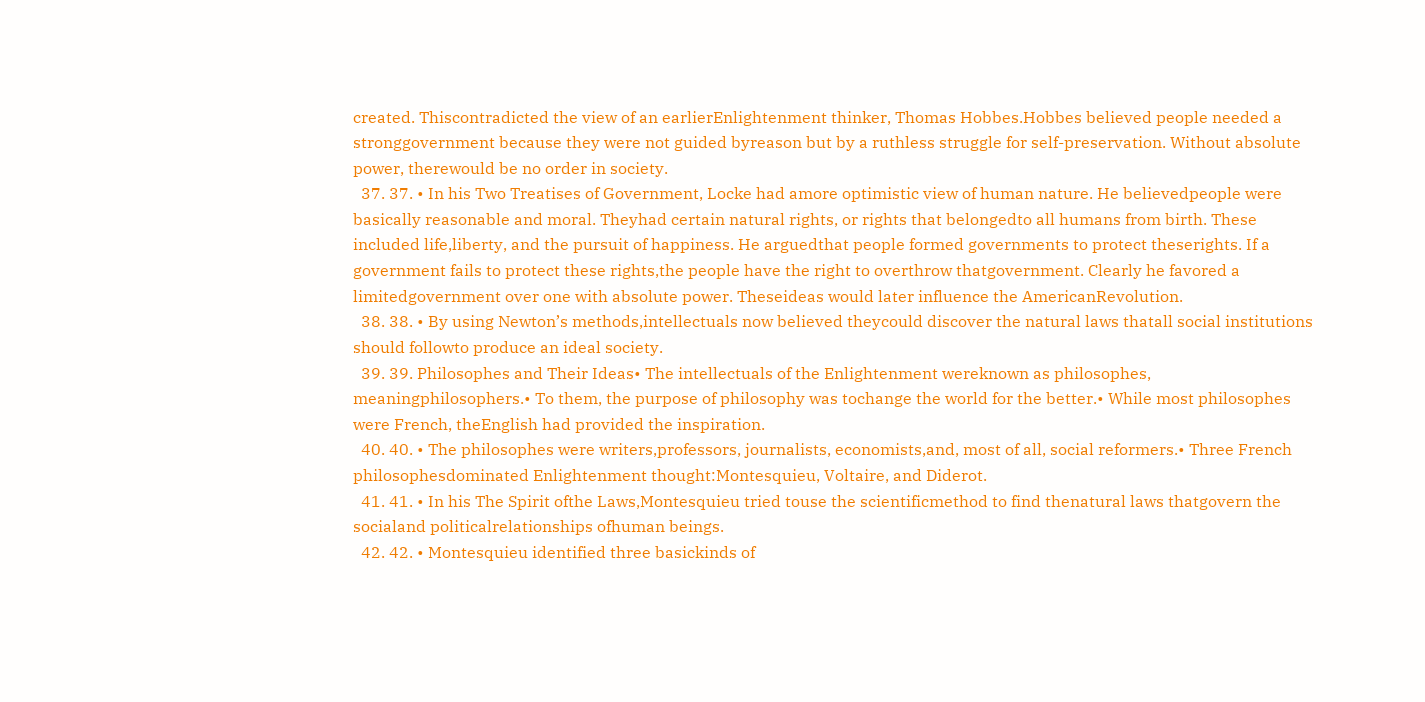created. Thiscontradicted the view of an earlierEnlightenment thinker, Thomas Hobbes.Hobbes believed people needed a stronggovernment because they were not guided byreason but by a ruthless struggle for self-preservation. Without absolute power, therewould be no order in society.
  37. 37. • In his Two Treatises of Government, Locke had amore optimistic view of human nature. He believedpeople were basically reasonable and moral. Theyhad certain natural rights, or rights that belongedto all humans from birth. These included life,liberty, and the pursuit of happiness. He arguedthat people formed governments to protect theserights. If a government fails to protect these rights,the people have the right to overthrow thatgovernment. Clearly he favored a limitedgovernment over one with absolute power. Theseideas would later influence the AmericanRevolution.
  38. 38. • By using Newton’s methods,intellectuals now believed theycould discover the natural laws thatall social institutions should followto produce an ideal society.
  39. 39. Philosophes and Their Ideas• The intellectuals of the Enlightenment wereknown as philosophes, meaningphilosophers.• To them, the purpose of philosophy was tochange the world for the better.• While most philosophes were French, theEnglish had provided the inspiration.
  40. 40. • The philosophes were writers,professors, journalists, economists,and, most of all, social reformers.• Three French philosophesdominated Enlightenment thought:Montesquieu, Voltaire, and Diderot.
  41. 41. • In his The Spirit ofthe Laws,Montesquieu tried touse the scientificmethod to find thenatural laws thatgovern the socialand politicalrelationships ofhuman beings.
  42. 42. • Montesquieu identified three basickinds of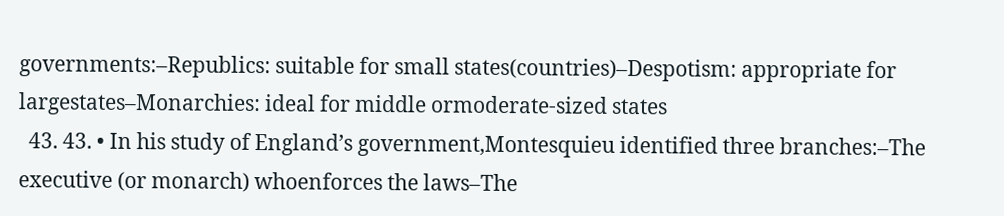governments:–Republics: suitable for small states(countries)–Despotism: appropriate for largestates–Monarchies: ideal for middle ormoderate-sized states
  43. 43. • In his study of England’s government,Montesquieu identified three branches:–The executive (or monarch) whoenforces the laws–The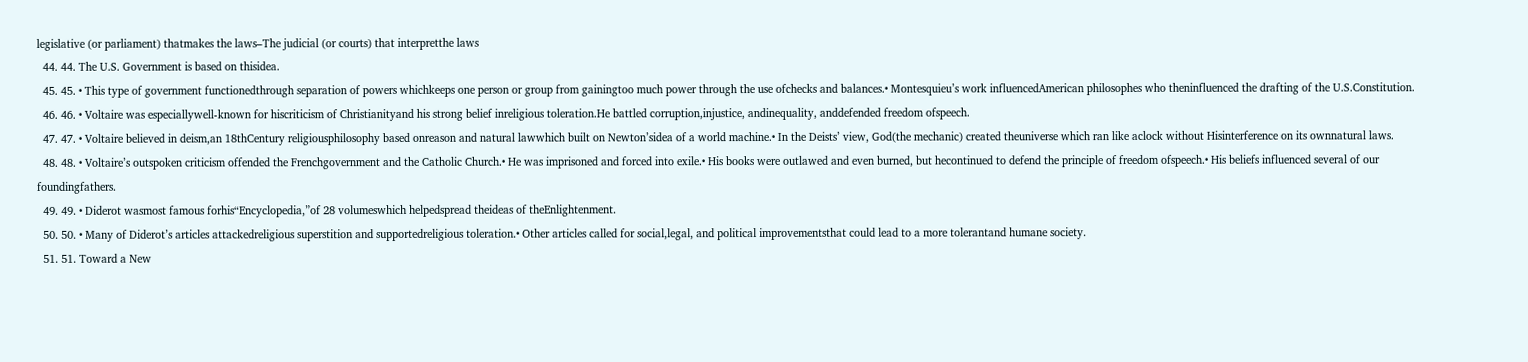legislative (or parliament) thatmakes the laws–The judicial (or courts) that interpretthe laws
  44. 44. The U.S. Government is based on thisidea.
  45. 45. • This type of government functionedthrough separation of powers whichkeeps one person or group from gainingtoo much power through the use ofchecks and balances.• Montesquieu’s work influencedAmerican philosophes who theninfluenced the drafting of the U.S.Constitution.
  46. 46. • Voltaire was especiallywell-known for hiscriticism of Christianityand his strong belief inreligious toleration.He battled corruption,injustice, andinequality, anddefended freedom ofspeech.
  47. 47. • Voltaire believed in deism,an 18thCentury religiousphilosophy based onreason and natural lawwhich built on Newton’sidea of a world machine.• In the Deists’ view, God(the mechanic) created theuniverse which ran like aclock without Hisinterference on its ownnatural laws.
  48. 48. • Voltaire’s outspoken criticism offended the Frenchgovernment and the Catholic Church.• He was imprisoned and forced into exile.• His books were outlawed and even burned, but hecontinued to defend the principle of freedom ofspeech.• His beliefs influenced several of our foundingfathers.
  49. 49. • Diderot wasmost famous forhis“Encyclopedia,”of 28 volumeswhich helpedspread theideas of theEnlightenment.
  50. 50. • Many of Diderot’s articles attackedreligious superstition and supportedreligious toleration.• Other articles called for social,legal, and political improvementsthat could lead to a more tolerantand humane society.
  51. 51. Toward a New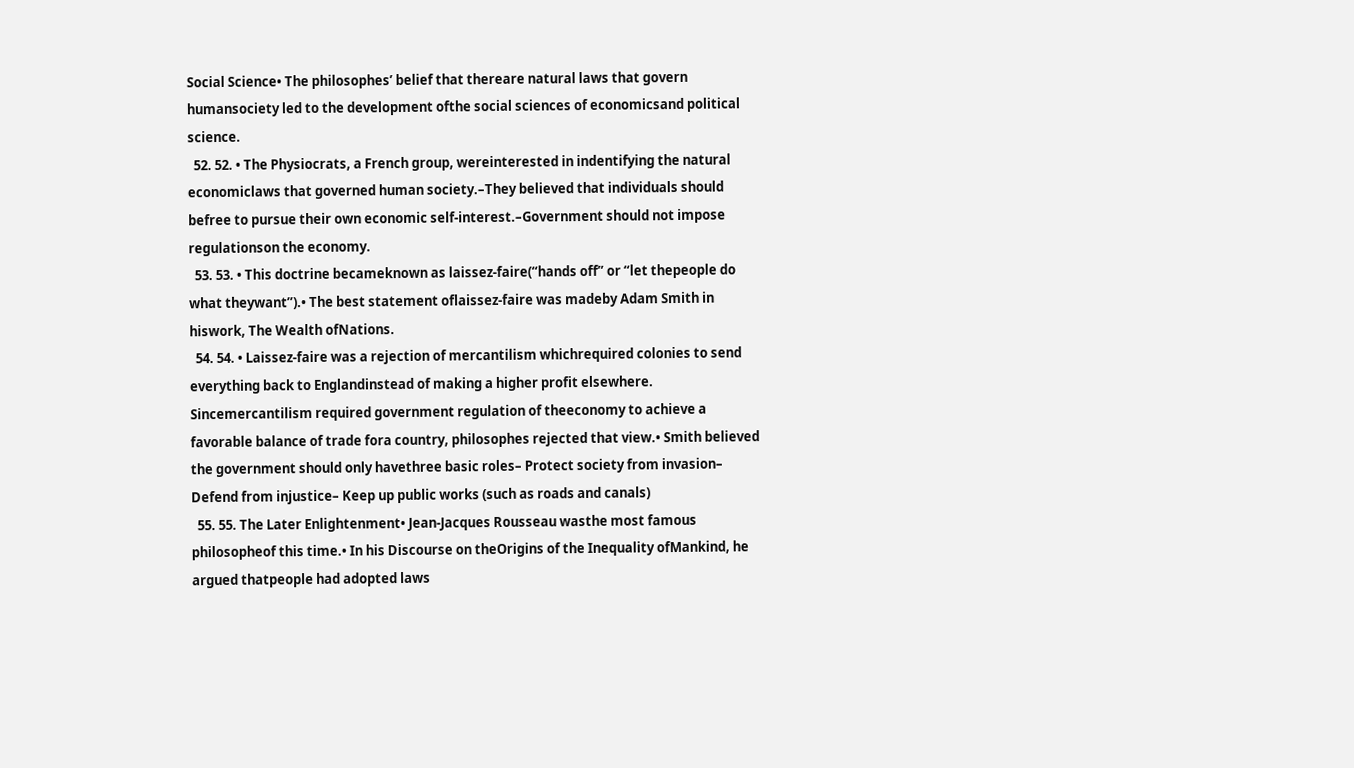Social Science• The philosophes’ belief that thereare natural laws that govern humansociety led to the development ofthe social sciences of economicsand political science.
  52. 52. • The Physiocrats, a French group, wereinterested in indentifying the natural economiclaws that governed human society.–They believed that individuals should befree to pursue their own economic self-interest.–Government should not impose regulationson the economy.
  53. 53. • This doctrine becameknown as laissez-faire(“hands off” or “let thepeople do what theywant”).• The best statement oflaissez-faire was madeby Adam Smith in hiswork, The Wealth ofNations.
  54. 54. • Laissez-faire was a rejection of mercantilism whichrequired colonies to send everything back to Englandinstead of making a higher profit elsewhere. Sincemercantilism required government regulation of theeconomy to achieve a favorable balance of trade fora country, philosophes rejected that view.• Smith believed the government should only havethree basic roles– Protect society from invasion– Defend from injustice– Keep up public works (such as roads and canals)
  55. 55. The Later Enlightenment• Jean-Jacques Rousseau wasthe most famous philosopheof this time.• In his Discourse on theOrigins of the Inequality ofMankind, he argued thatpeople had adopted laws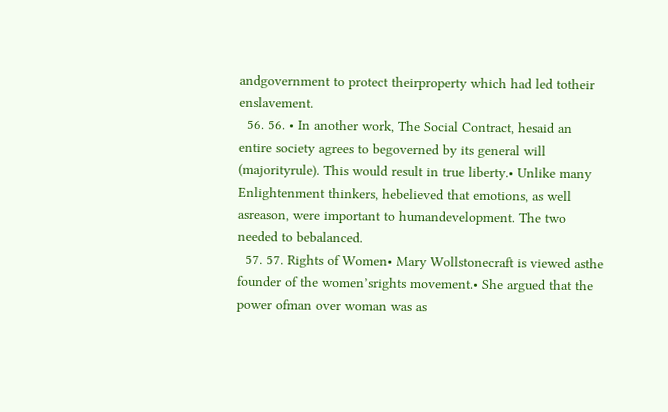andgovernment to protect theirproperty which had led totheir enslavement.
  56. 56. • In another work, The Social Contract, hesaid an entire society agrees to begoverned by its general will (majorityrule). This would result in true liberty.• Unlike many Enlightenment thinkers, hebelieved that emotions, as well asreason, were important to humandevelopment. The two needed to bebalanced.
  57. 57. Rights of Women• Mary Wollstonecraft is viewed asthe founder of the women’srights movement.• She argued that the power ofman over woman was as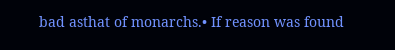bad asthat of monarchs.• If reason was found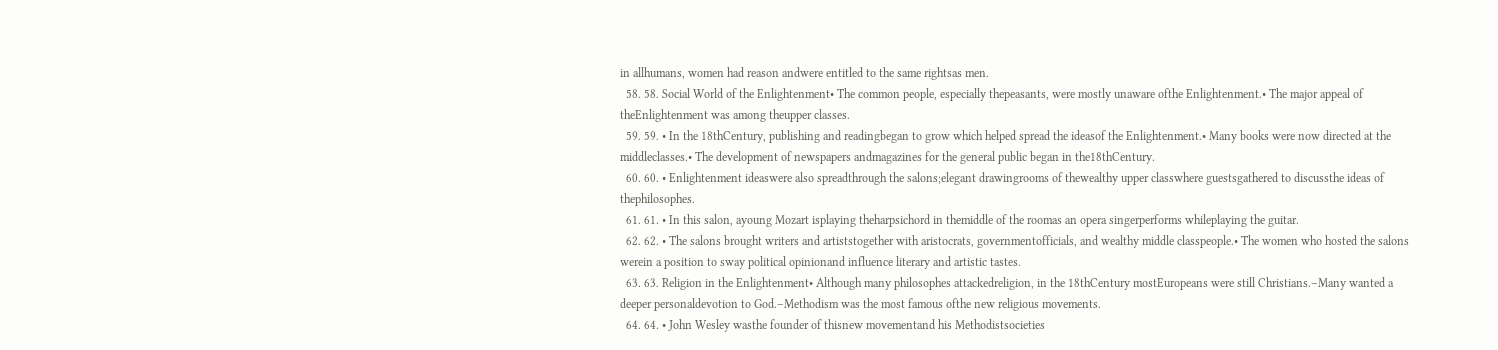in allhumans, women had reason andwere entitled to the same rightsas men.
  58. 58. Social World of the Enlightenment• The common people, especially thepeasants, were mostly unaware ofthe Enlightenment.• The major appeal of theEnlightenment was among theupper classes.
  59. 59. • In the 18thCentury, publishing and readingbegan to grow which helped spread the ideasof the Enlightenment.• Many books were now directed at the middleclasses.• The development of newspapers andmagazines for the general public began in the18thCentury.
  60. 60. • Enlightenment ideaswere also spreadthrough the salons;elegant drawingrooms of thewealthy upper classwhere guestsgathered to discussthe ideas of thephilosophes.
  61. 61. • In this salon, ayoung Mozart isplaying theharpsichord in themiddle of the roomas an opera singerperforms whileplaying the guitar.
  62. 62. • The salons brought writers and artiststogether with aristocrats, governmentofficials, and wealthy middle classpeople.• The women who hosted the salons werein a position to sway political opinionand influence literary and artistic tastes.
  63. 63. Religion in the Enlightenment• Although many philosophes attackedreligion, in the 18thCentury mostEuropeans were still Christians.–Many wanted a deeper personaldevotion to God.–Methodism was the most famous ofthe new religious movements.
  64. 64. • John Wesley wasthe founder of thisnew movementand his Methodistsocieties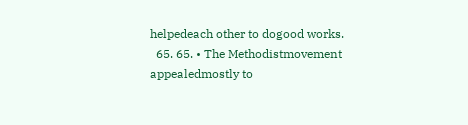helpedeach other to dogood works.
  65. 65. • The Methodistmovement appealedmostly to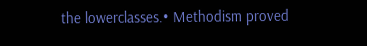the lowerclasses.• Methodism proved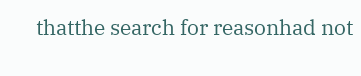thatthe search for reasonhad not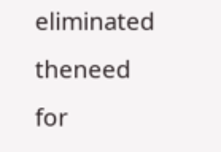eliminated theneed for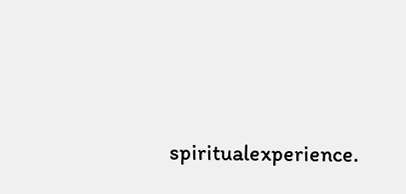spiritualexperience.